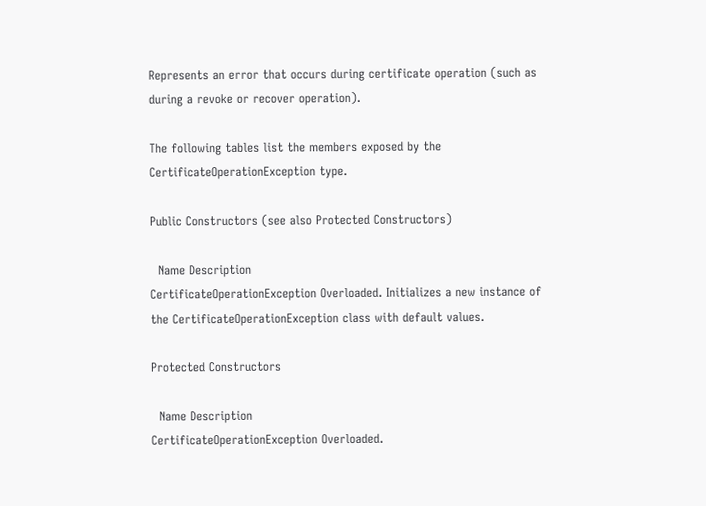Represents an error that occurs during certificate operation (such as during a revoke or recover operation).

The following tables list the members exposed by the CertificateOperationException type.

Public Constructors (see also Protected Constructors)

  Name Description
CertificateOperationException Overloaded. Initializes a new instance of the CertificateOperationException class with default values.

Protected Constructors

  Name Description
CertificateOperationException Overloaded.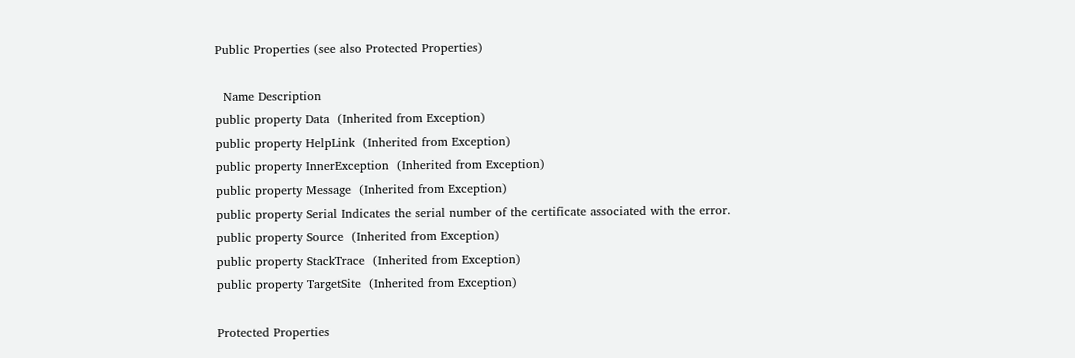Public Properties (see also Protected Properties)

  Name Description
public property Data  (Inherited from Exception)
public property HelpLink  (Inherited from Exception)
public property InnerException  (Inherited from Exception)
public property Message  (Inherited from Exception)
public property Serial Indicates the serial number of the certificate associated with the error.
public property Source  (Inherited from Exception)
public property StackTrace  (Inherited from Exception)
public property TargetSite  (Inherited from Exception)

Protected Properties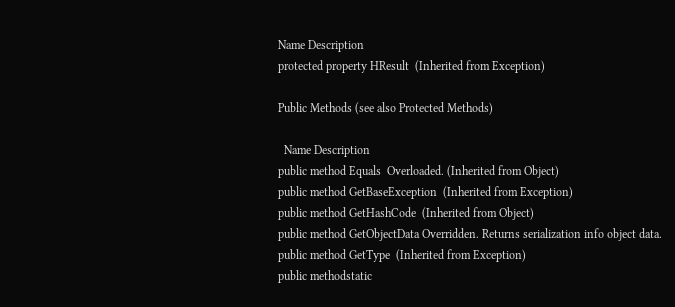Name Description
protected property HResult  (Inherited from Exception)

Public Methods (see also Protected Methods)

  Name Description
public method Equals  Overloaded. (Inherited from Object)
public method GetBaseException  (Inherited from Exception)
public method GetHashCode  (Inherited from Object)
public method GetObjectData Overridden. Returns serialization info object data.
public method GetType  (Inherited from Exception)
public methodstatic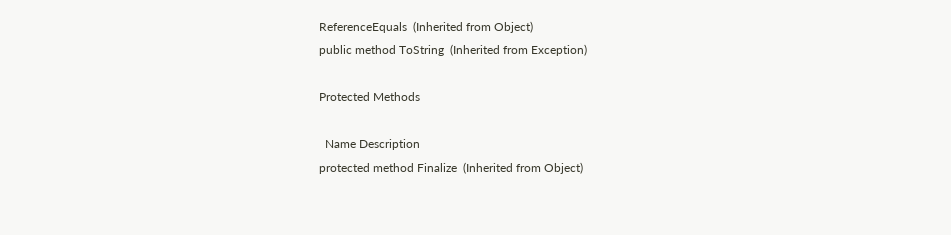ReferenceEquals  (Inherited from Object)
public method ToString  (Inherited from Exception)

Protected Methods

  Name Description
protected method Finalize  (Inherited from Object)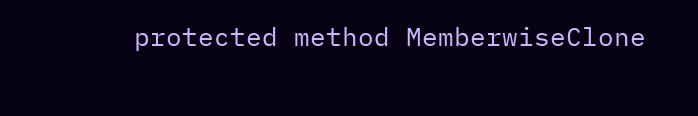protected method MemberwiseClone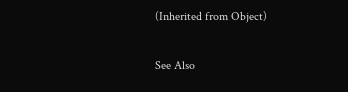(Inherited from Object)

See Also